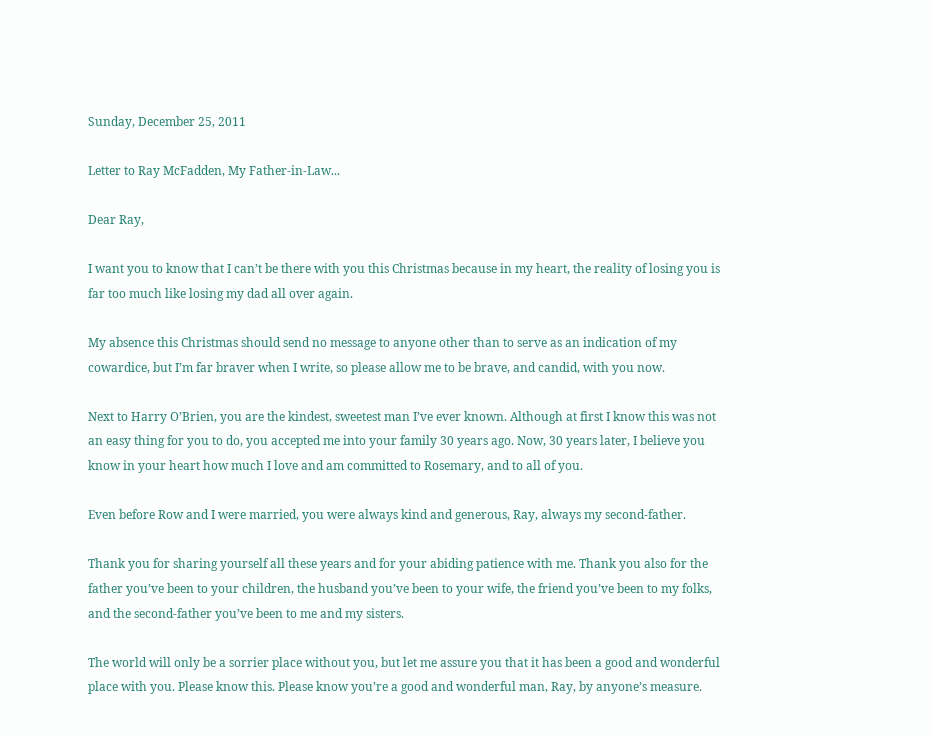Sunday, December 25, 2011

Letter to Ray McFadden, My Father-in-Law...

Dear Ray,

I want you to know that I can’t be there with you this Christmas because in my heart, the reality of losing you is far too much like losing my dad all over again.

My absence this Christmas should send no message to anyone other than to serve as an indication of my cowardice, but I’m far braver when I write, so please allow me to be brave, and candid, with you now.

Next to Harry O’Brien, you are the kindest, sweetest man I’ve ever known. Although at first I know this was not an easy thing for you to do, you accepted me into your family 30 years ago. Now, 30 years later, I believe you know in your heart how much I love and am committed to Rosemary, and to all of you.

Even before Row and I were married, you were always kind and generous, Ray, always my second-father.

Thank you for sharing yourself all these years and for your abiding patience with me. Thank you also for the father you’ve been to your children, the husband you’ve been to your wife, the friend you’ve been to my folks, and the second-father you’ve been to me and my sisters.

The world will only be a sorrier place without you, but let me assure you that it has been a good and wonderful place with you. Please know this. Please know you’re a good and wonderful man, Ray, by anyone’s measure.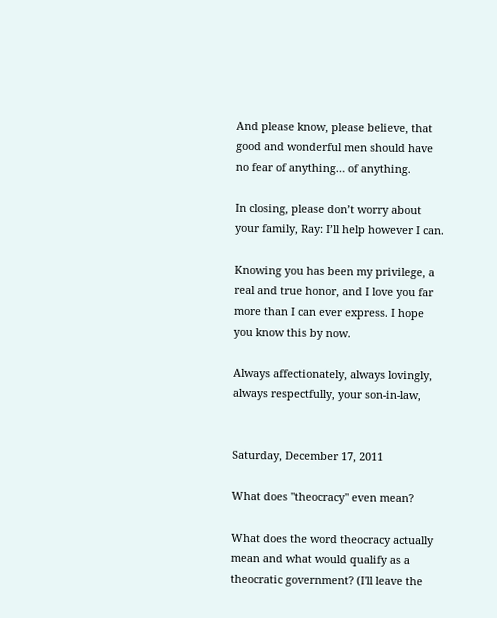And please know, please believe, that good and wonderful men should have no fear of anything… of anything.

In closing, please don’t worry about your family, Ray: I’ll help however I can.

Knowing you has been my privilege, a real and true honor, and I love you far more than I can ever express. I hope you know this by now.

Always affectionately, always lovingly, always respectfully, your son-in-law,


Saturday, December 17, 2011

What does "theocracy" even mean?

What does the word theocracy actually mean and what would qualify as a theocratic government? (I'll leave the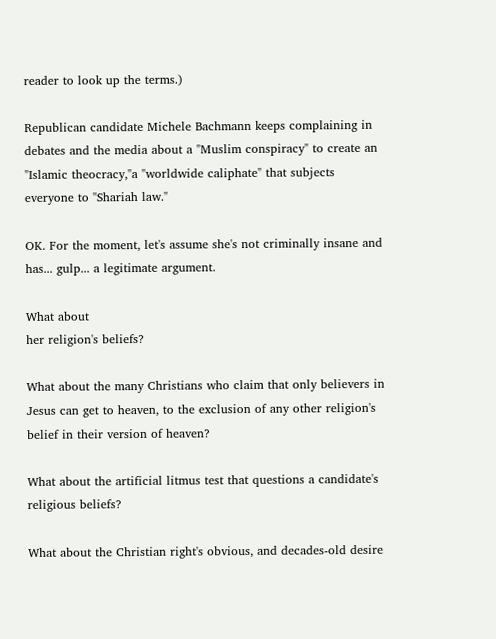reader to look up the terms.)

Republican candidate Michele Bachmann keeps complaining in debates and the media about a "Muslim conspiracy" to create an "Islamic theocracy,"a "worldwide caliphate" that subjects everyone to "Shariah law."

OK. For the moment, let's assume she's not criminally insane and has... gulp... a legitimate argument.

What about
her religion's beliefs?

What about the many Christians who claim that only believers in Jesus can get to heaven, to the exclusion of any other religion's belief in their version of heaven?

What about the artificial litmus test that questions a candidate's religious beliefs?

What about the Christian right's obvious, and decades-old desire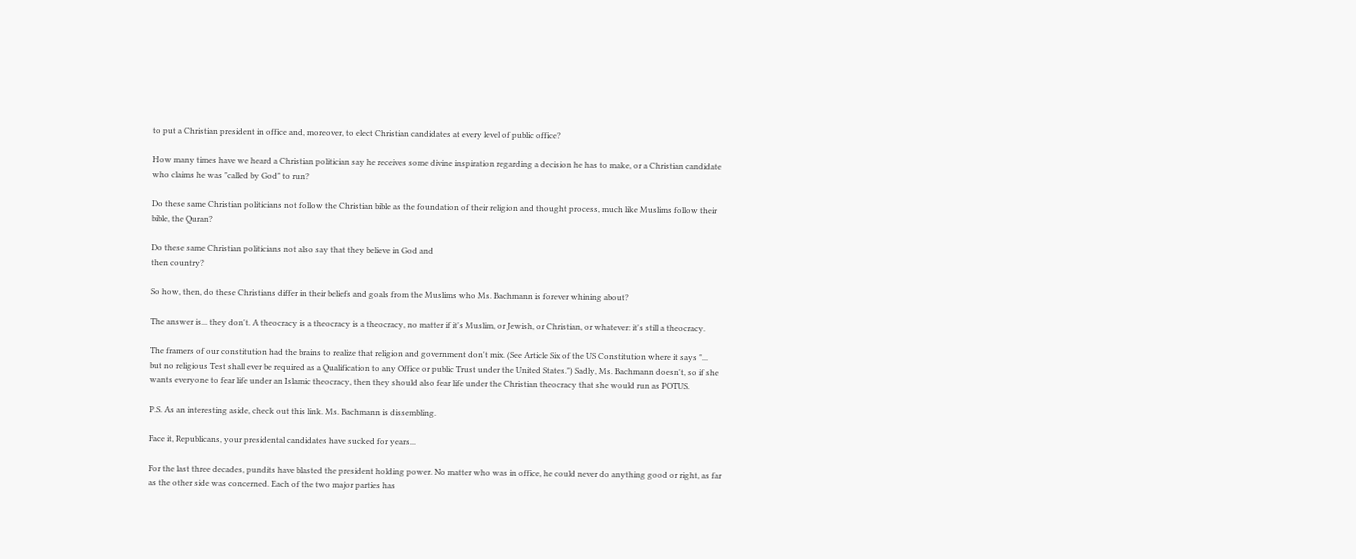to put a Christian president in office and, moreover, to elect Christian candidates at every level of public office?

How many times have we heard a Christian politician say he receives some divine inspiration regarding a decision he has to make, or a Christian candidate who claims he was "called by God" to run?

Do these same Christian politicians not follow the Christian bible as the foundation of their religion and thought process, much like Muslims follow their bible, the Quran?

Do these same Christian politicians not also say that they believe in God and
then country?

So how, then, do these Christians differ in their beliefs and goals from the Muslims who Ms. Bachmann is forever whining about?

The answer is... they don't. A theocracy is a theocracy is a theocracy, no matter if it's Muslim, or Jewish, or Christian, or whatever: it's still a theocracy.

The framers of our constitution had the brains to realize that religion and government don't mix. (See Article Six of the US Constitution where it says "...
but no religious Test shall ever be required as a Qualification to any Office or public Trust under the United States.") Sadly, Ms. Bachmann doesn't, so if she wants everyone to fear life under an Islamic theocracy, then they should also fear life under the Christian theocracy that she would run as POTUS.

P.S. As an interesting aside, check out this link. Ms. Bachmann is dissembling.

Face it, Republicans, your presidental candidates have sucked for years...

For the last three decades, pundits have blasted the president holding power. No matter who was in office, he could never do anything good or right, as far as the other side was concerned. Each of the two major parties has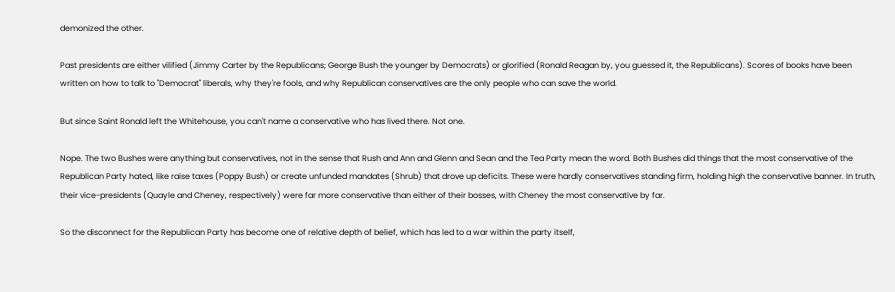demonized the other.

Past presidents are either vilified (Jimmy Carter by the Republicans; George Bush the younger by Democrats) or glorified (Ronald Reagan by, you guessed it, the Republicans). Scores of books have been written on how to talk to "Democrat" liberals, why they're fools, and why Republican conservatives are the only people who can save the world.

But since Saint Ronald left the Whitehouse, you can't name a conservative who has lived there. Not one.

Nope. The two Bushes were anything but conservatives, not in the sense that Rush and Ann and Glenn and Sean and the Tea Party mean the word. Both Bushes did things that the most conservative of the Republican Party hated, like raise taxes (Poppy Bush) or create unfunded mandates (Shrub) that drove up deficits. These were hardly conservatives standing firm, holding high the conservative banner. In truth, their vice-presidents (Quayle and Cheney, respectively) were far more conservative than either of their bosses, with Cheney the most conservative by far.

So the disconnect for the Republican Party has become one of relative depth of belief, which has led to a war within the party itself,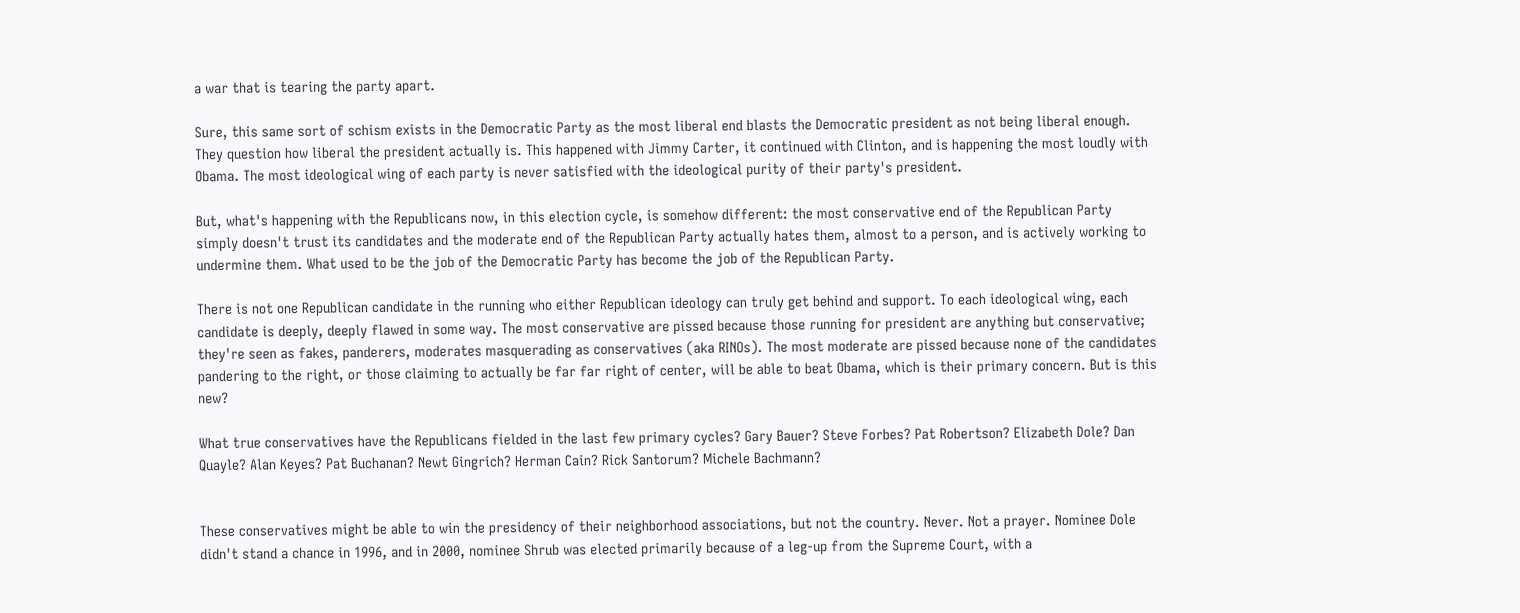a war that is tearing the party apart.

Sure, this same sort of schism exists in the Democratic Party as the most liberal end blasts the Democratic president as not being liberal enough. They question how liberal the president actually is. This happened with Jimmy Carter, it continued with Clinton, and is happening the most loudly with Obama. The most ideological wing of each party is never satisfied with the ideological purity of their party's president.

But, what's happening with the Republicans now, in this election cycle, is somehow different: the most conservative end of the Republican Party simply doesn't trust its candidates and the moderate end of the Republican Party actually hates them, almost to a person, and is actively working to undermine them. What used to be the job of the Democratic Party has become the job of the Republican Party.

There is not one Republican candidate in the running who either Republican ideology can truly get behind and support. To each ideological wing, each candidate is deeply, deeply flawed in some way. The most conservative are pissed because those running for president are anything but conservative; they're seen as fakes, panderers, moderates masquerading as conservatives (aka RINOs). The most moderate are pissed because none of the candidates pandering to the right, or those claiming to actually be far far right of center, will be able to beat Obama, which is their primary concern. But is this new?

What true conservatives have the Republicans fielded in the last few primary cycles? Gary Bauer? Steve Forbes? Pat Robertson? Elizabeth Dole? Dan Quayle? Alan Keyes? Pat Buchanan? Newt Gingrich? Herman Cain? Rick Santorum? Michele Bachmann?


These conservatives might be able to win the presidency of their neighborhood associations, but not the country. Never. Not a prayer. Nominee Dole didn't stand a chance in 1996, and in 2000, nominee Shrub was elected primarily because of a leg-up from the Supreme Court, with a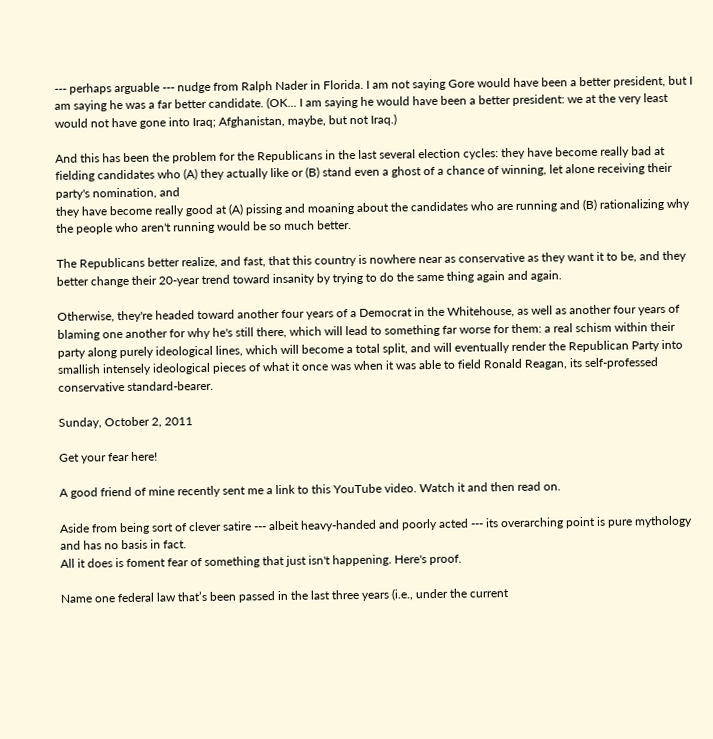--- perhaps arguable --- nudge from Ralph Nader in Florida. I am not saying Gore would have been a better president, but I am saying he was a far better candidate. (OK... I am saying he would have been a better president: we at the very least would not have gone into Iraq; Afghanistan, maybe, but not Iraq.)

And this has been the problem for the Republicans in the last several election cycles: they have become really bad at fielding candidates who (A) they actually like or (B) stand even a ghost of a chance of winning, let alone receiving their party's nomination, and
they have become really good at (A) pissing and moaning about the candidates who are running and (B) rationalizing why the people who aren't running would be so much better.

The Republicans better realize, and fast, that this country is nowhere near as conservative as they want it to be, and they better change their 20-year trend toward insanity by trying to do the same thing again and again.

Otherwise, they're headed toward another four years of a Democrat in the Whitehouse, as well as another four years of blaming one another for why he's still there, which will lead to something far worse for them: a real schism within their party along purely ideological lines, which will become a total split, and will eventually render the Republican Party into smallish intensely ideological pieces of what it once was when it was able to field Ronald Reagan, its self-professed conservative standard-bearer.

Sunday, October 2, 2011

Get your fear here!

A good friend of mine recently sent me a link to this YouTube video. Watch it and then read on.

Aside from being sort of clever satire --- albeit heavy-handed and poorly acted --- its overarching point is pure mythology and has no basis in fact.
All it does is foment fear of something that just isn't happening. Here's proof.

Name one federal law that’s been passed in the last three years (i.e., under the current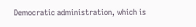Democratic administration, which is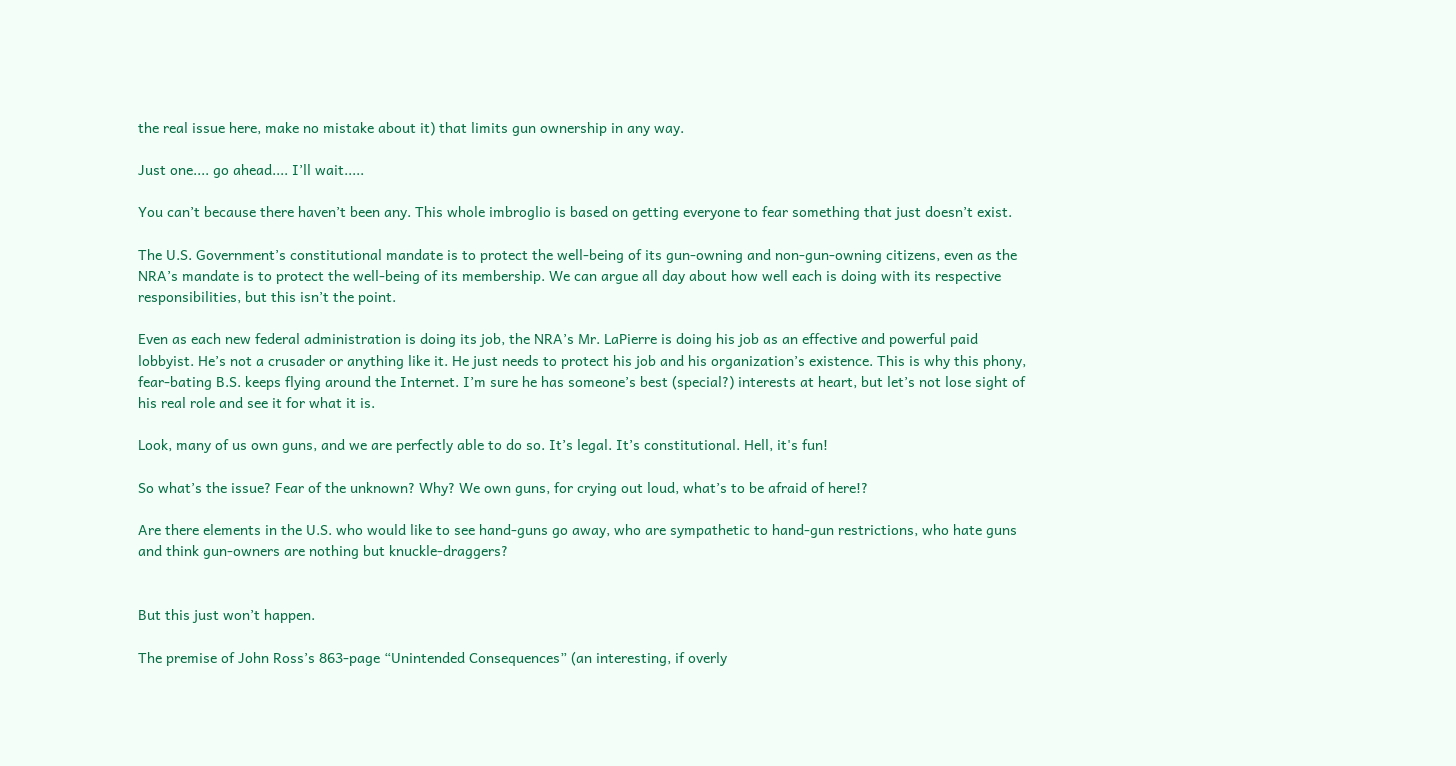the real issue here, make no mistake about it) that limits gun ownership in any way.

Just one.... go ahead.... I’ll wait.....

You can’t because there haven’t been any. This whole imbroglio is based on getting everyone to fear something that just doesn’t exist.

The U.S. Government’s constitutional mandate is to protect the well-being of its gun-owning and non-gun-owning citizens, even as the NRA’s mandate is to protect the well-being of its membership. We can argue all day about how well each is doing with its respective responsibilities, but this isn’t the point.

Even as each new federal administration is doing its job, the NRA’s Mr. LaPierre is doing his job as an effective and powerful paid lobbyist. He’s not a crusader or anything like it. He just needs to protect his job and his organization’s existence. This is why this phony, fear-bating B.S. keeps flying around the Internet. I’m sure he has someone’s best (special?) interests at heart, but let’s not lose sight of his real role and see it for what it is.

Look, many of us own guns, and we are perfectly able to do so. It’s legal. It’s constitutional. Hell, it's fun!

So what’s the issue? Fear of the unknown? Why? We own guns, for crying out loud, what’s to be afraid of here!?

Are there elements in the U.S. who would like to see hand-guns go away, who are sympathetic to hand-gun restrictions, who hate guns and think gun-owners are nothing but knuckle-draggers?


But this just won’t happen.

The premise of John Ross’s 863-page “Unintended Consequences” (an interesting, if overly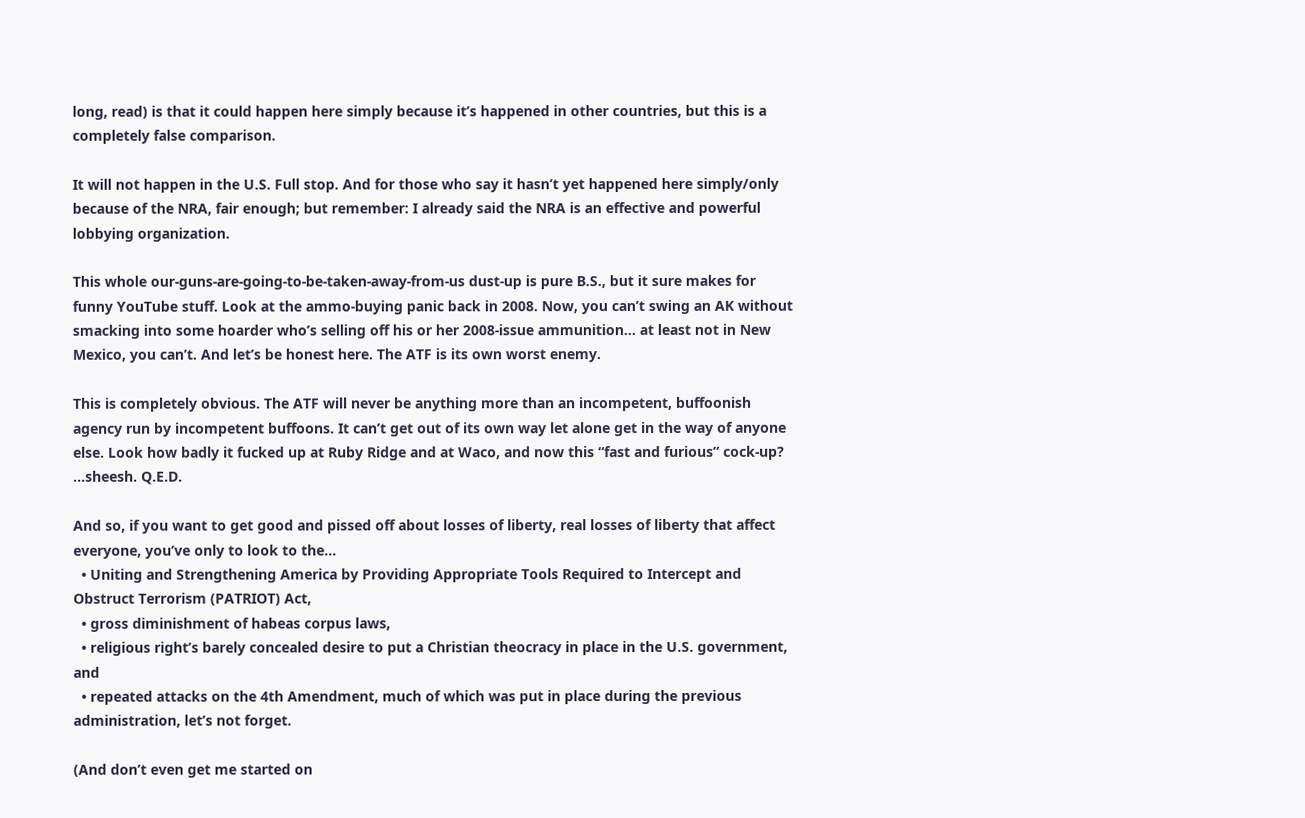long, read) is that it could happen here simply because it’s happened in other countries, but this is a completely false comparison.

It will not happen in the U.S. Full stop. And for those who say it hasn’t yet happened here simply/only because of the NRA, fair enough; but remember: I already said the NRA is an effective and powerful lobbying organization.

This whole our-guns-are-going-to-be-taken-away-from-us dust-up is pure B.S., but it sure makes for funny YouTube stuff. Look at the ammo-buying panic back in 2008. Now, you can’t swing an AK without smacking into some hoarder who’s selling off his or her 2008-issue ammunition... at least not in New Mexico, you can’t. And let’s be honest here. The ATF is its own worst enemy.

This is completely obvious. The ATF will never be anything more than an incompetent, buffoonish agency run by incompetent buffoons. It can’t get out of its own way let alone get in the way of anyone else. Look how badly it fucked up at Ruby Ridge and at Waco, and now this “fast and furious” cock-up? ...sheesh. Q.E.D.

And so, if you want to get good and pissed off about losses of liberty, real losses of liberty that affect everyone, you’ve only to look to the...
  • Uniting and Strengthening America by Providing Appropriate Tools Required to Intercept and Obstruct Terrorism (PATRIOT) Act,
  • gross diminishment of habeas corpus laws,
  • religious right’s barely concealed desire to put a Christian theocracy in place in the U.S. government, and
  • repeated attacks on the 4th Amendment, much of which was put in place during the previous administration, let’s not forget.

(And don’t even get me started on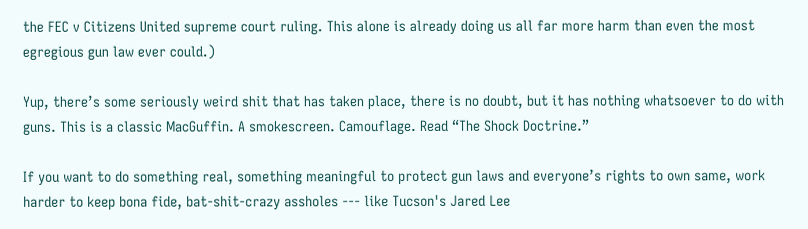the FEC v Citizens United supreme court ruling. This alone is already doing us all far more harm than even the most egregious gun law ever could.)

Yup, there’s some seriously weird shit that has taken place, there is no doubt, but it has nothing whatsoever to do with guns. This is a classic MacGuffin. A smokescreen. Camouflage. Read “The Shock Doctrine.”

If you want to do something real, something meaningful to protect gun laws and everyone’s rights to own same, work harder to keep bona fide, bat-shit-crazy assholes --- like Tucson's Jared Lee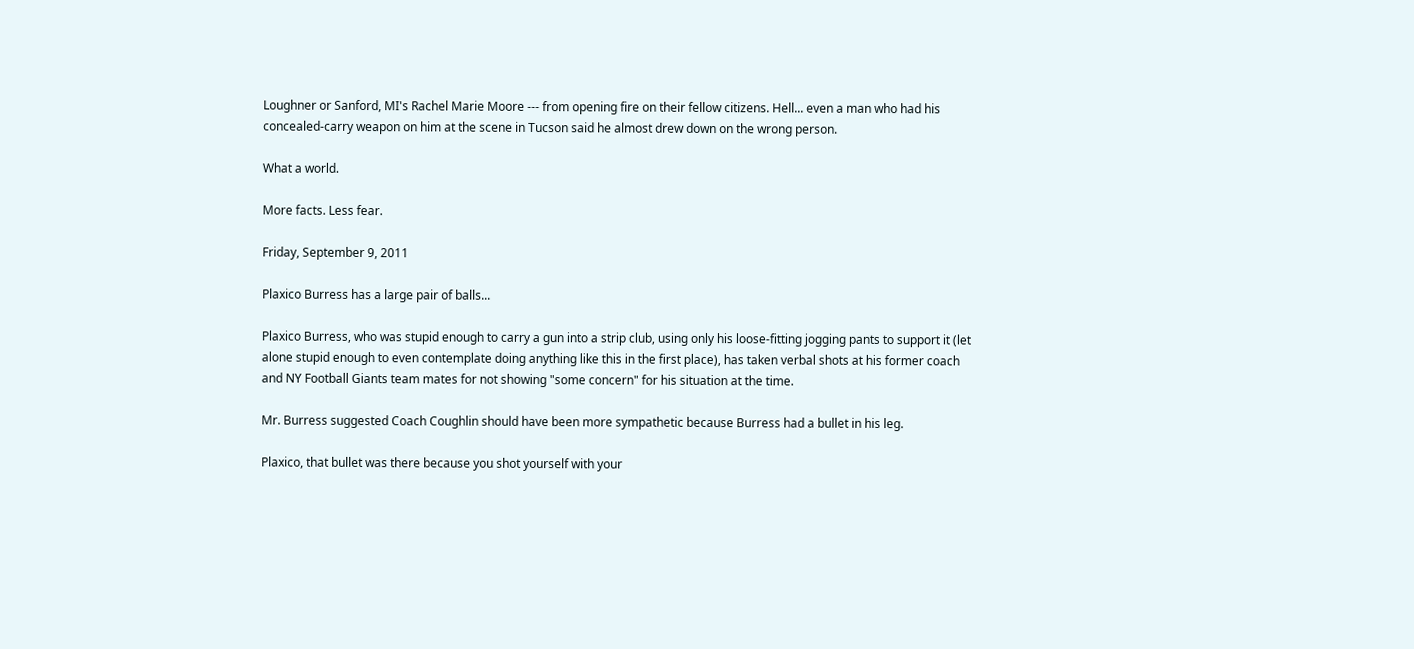Loughner or Sanford, MI's Rachel Marie Moore --- from opening fire on their fellow citizens. Hell... even a man who had his concealed-carry weapon on him at the scene in Tucson said he almost drew down on the wrong person.

What a world.

More facts. Less fear.

Friday, September 9, 2011

Plaxico Burress has a large pair of balls...

Plaxico Burress, who was stupid enough to carry a gun into a strip club, using only his loose-fitting jogging pants to support it (let alone stupid enough to even contemplate doing anything like this in the first place), has taken verbal shots at his former coach and NY Football Giants team mates for not showing "some concern" for his situation at the time.

Mr. Burress suggested Coach Coughlin should have been more sympathetic because Burress had a bullet in his leg.

Plaxico, that bullet was there because you shot yourself with your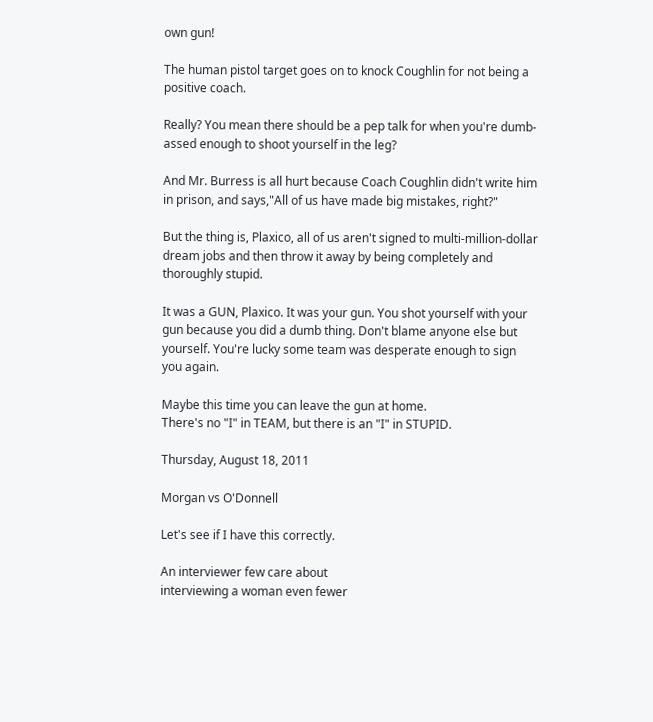own gun!

The human pistol target goes on to knock Coughlin for not being a positive coach.

Really? You mean there should be a pep talk for when you're dumb-assed enough to shoot yourself in the leg?

And Mr. Burress is all hurt because Coach Coughlin didn't write him in prison, and says,"All of us have made big mistakes, right?"

But the thing is, Plaxico, all of us aren't signed to multi-million-dollar dream jobs and then throw it away by being completely and thoroughly stupid.

It was a GUN, Plaxico. It was your gun. You shot yourself with your gun because you did a dumb thing. Don't blame anyone else but yourself. You're lucky some team was desperate enough to sign you again.

Maybe this time you can leave the gun at home.
There's no "I" in TEAM, but there is an "I" in STUPID.

Thursday, August 18, 2011

Morgan vs O'Donnell

Let's see if I have this correctly.

An interviewer few care about
interviewing a woman even fewer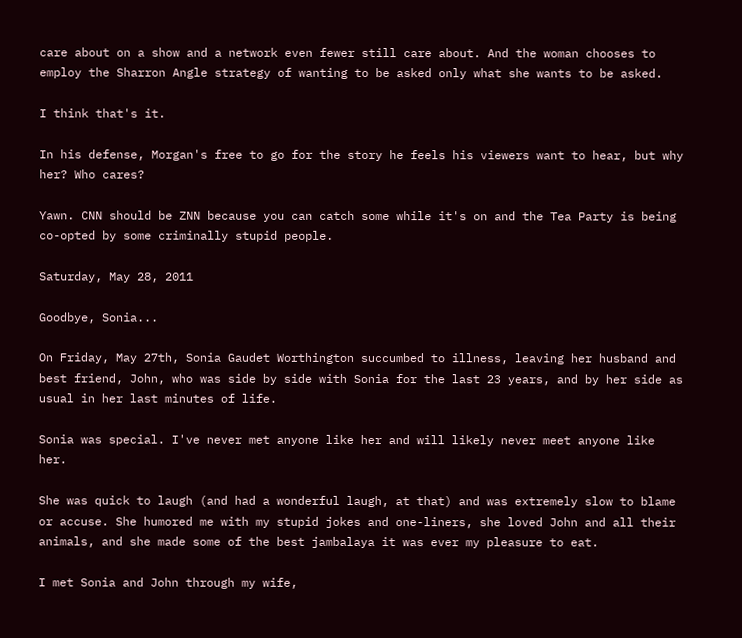care about on a show and a network even fewer still care about. And the woman chooses to employ the Sharron Angle strategy of wanting to be asked only what she wants to be asked.

I think that's it.

In his defense, Morgan's free to go for the story he feels his viewers want to hear, but why her? Who cares?

Yawn. CNN should be ZNN because you can catch some while it's on and the Tea Party is being co-opted by some criminally stupid people.

Saturday, May 28, 2011

Goodbye, Sonia...

On Friday, May 27th, Sonia Gaudet Worthington succumbed to illness, leaving her husband and best friend, John, who was side by side with Sonia for the last 23 years, and by her side as usual in her last minutes of life.

Sonia was special. I've never met anyone like her and will likely never meet anyone like her.

She was quick to laugh (and had a wonderful laugh, at that) and was extremely slow to blame or accuse. She humored me with my stupid jokes and one-liners, she loved John and all their animals, and she made some of the best jambalaya it was ever my pleasure to eat.

I met Sonia and John through my wife,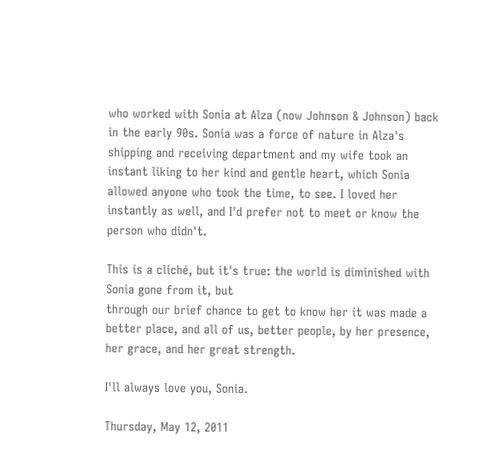who worked with Sonia at Alza (now Johnson & Johnson) back in the early 90s. Sonia was a force of nature in Alza's shipping and receiving department and my wife took an instant liking to her kind and gentle heart, which Sonia allowed anyone who took the time, to see. I loved her instantly as well, and I'd prefer not to meet or know the person who didn't.

This is a cliché, but it's true: the world is diminished with Sonia gone from it, but
through our brief chance to get to know her it was made a better place, and all of us, better people, by her presence, her grace, and her great strength.

I'll always love you, Sonia.

Thursday, May 12, 2011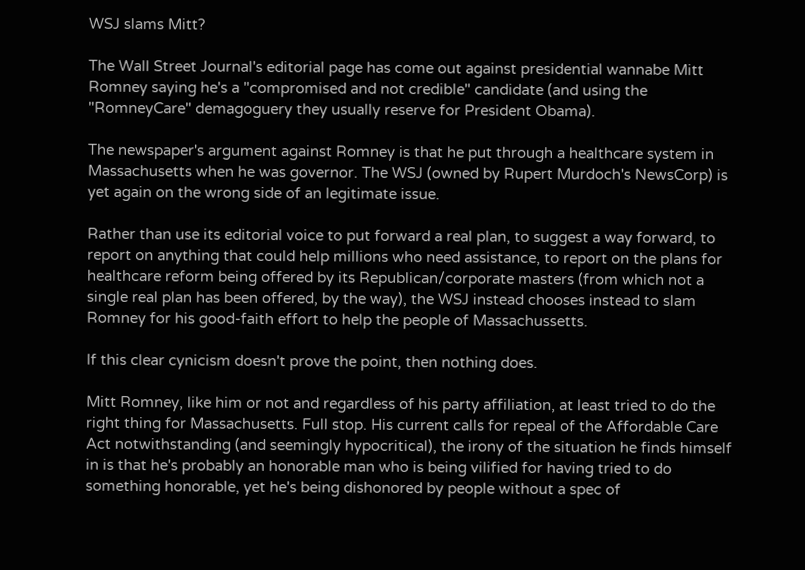WSJ slams Mitt?

The Wall Street Journal's editorial page has come out against presidential wannabe Mitt Romney saying he's a "compromised and not credible" candidate (and using the "RomneyCare" demagoguery they usually reserve for President Obama).

The newspaper's argument against Romney is that he put through a healthcare system in Massachusetts when he was governor. The WSJ (owned by Rupert Murdoch's NewsCorp) is yet again on the wrong side of an legitimate issue.

Rather than use its editorial voice to put forward a real plan, to suggest a way forward, to report on anything that could help millions who need assistance, to report on the plans for healthcare reform being offered by its Republican/corporate masters (from which not a single real plan has been offered, by the way), the WSJ instead chooses instead to slam Romney for his good-faith effort to help the people of Massachussetts.

If this clear cynicism doesn't prove the point, then nothing does.

Mitt Romney, like him or not and regardless of his party affiliation, at least tried to do the right thing for Massachusetts. Full stop. His current calls for repeal of the Affordable Care Act notwithstanding (and seemingly hypocritical), the irony of the situation he finds himself in is that he's probably an honorable man who is being vilified for having tried to do something honorable, yet he's being dishonored by people without a spec of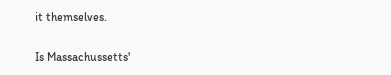it themselves.

Is Massachussetts'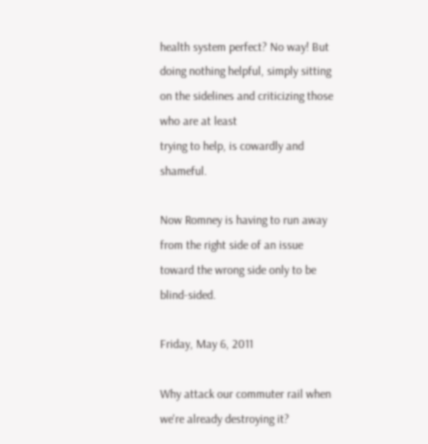health system perfect? No way! But doing nothing helpful, simply sitting on the sidelines and criticizing those who are at least
trying to help, is cowardly and shameful.

Now Romney is having to run away from the right side of an issue toward the wrong side only to be blind-sided.

Friday, May 6, 2011

Why attack our commuter rail when we're already destroying it?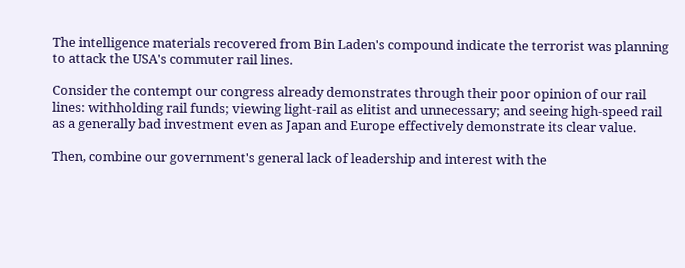The intelligence materials recovered from Bin Laden's compound indicate the terrorist was planning to attack the USA's commuter rail lines.

Consider the contempt our congress already demonstrates through their poor opinion of our rail lines: withholding rail funds; viewing light-rail as elitist and unnecessary; and seeing high-speed rail as a generally bad investment even as Japan and Europe effectively demonstrate its clear value.

Then, combine our government's general lack of leadership and interest with the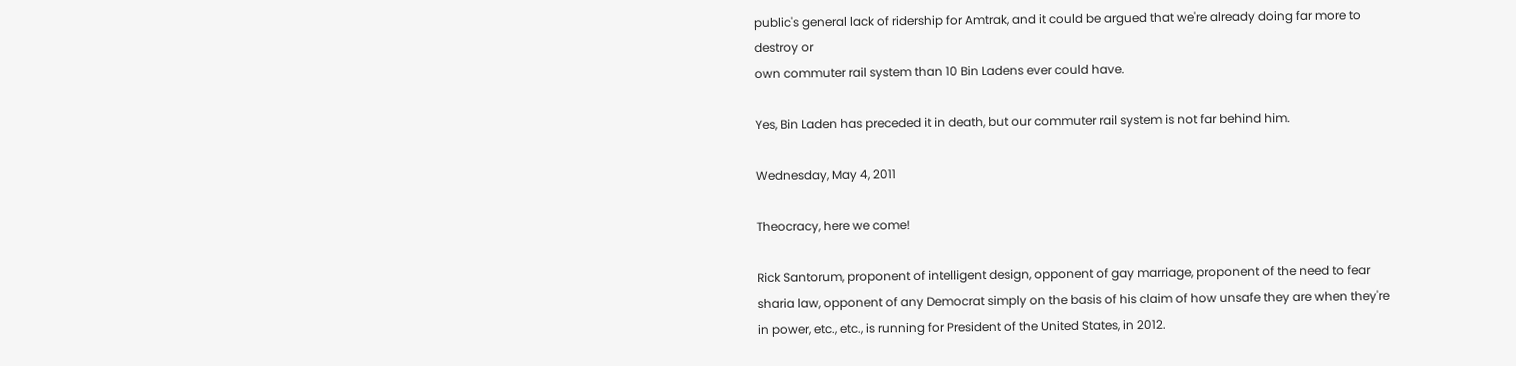public's general lack of ridership for Amtrak, and it could be argued that we're already doing far more to destroy or
own commuter rail system than 10 Bin Ladens ever could have.

Yes, Bin Laden has preceded it in death, but our commuter rail system is not far behind him.

Wednesday, May 4, 2011

Theocracy, here we come!

Rick Santorum, proponent of intelligent design, opponent of gay marriage, proponent of the need to fear sharia law, opponent of any Democrat simply on the basis of his claim of how unsafe they are when they're in power, etc., etc., is running for President of the United States, in 2012.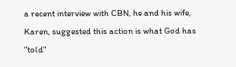a recent interview with CBN, he and his wife, Karen, suggested this action is what God has "told"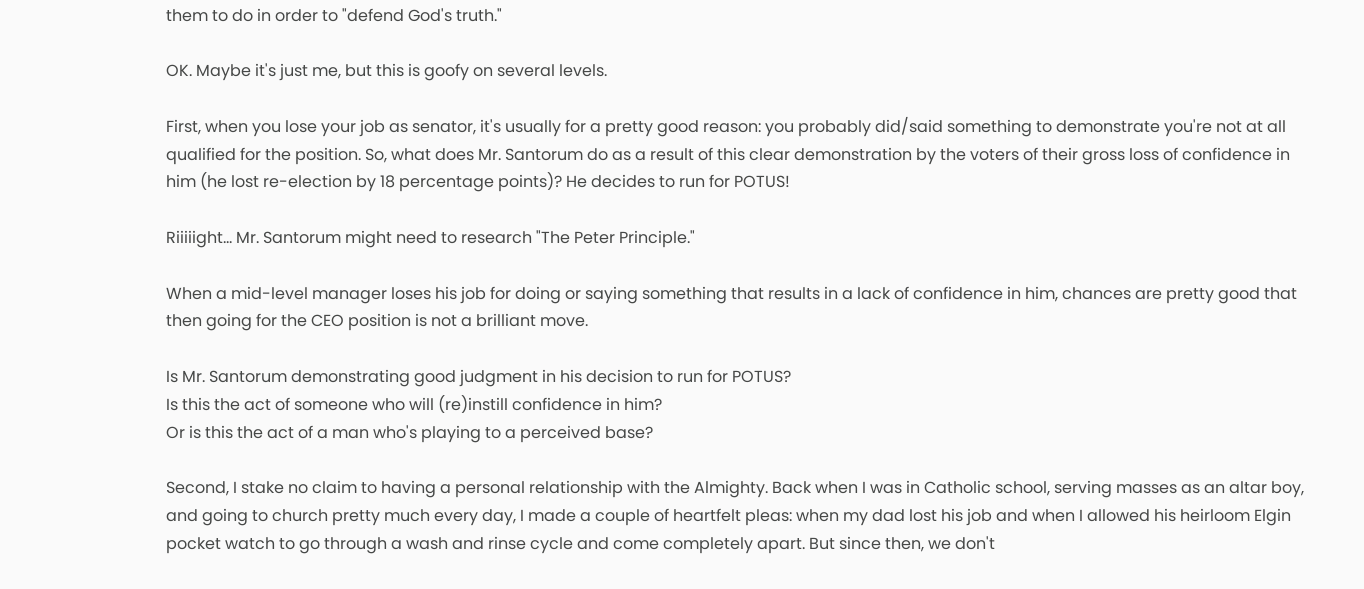them to do in order to "defend God's truth."

OK. Maybe it's just me, but this is goofy on several levels.

First, when you lose your job as senator, it's usually for a pretty good reason: you probably did/said something to demonstrate you're not at all qualified for the position. So, what does Mr. Santorum do as a result of this clear demonstration by the voters of their gross loss of confidence in him (he lost re-election by 18 percentage points)? He decides to run for POTUS!

Riiiiight... Mr. Santorum might need to research "The Peter Principle."

When a mid-level manager loses his job for doing or saying something that results in a lack of confidence in him, chances are pretty good that then going for the CEO position is not a brilliant move.

Is Mr. Santorum demonstrating good judgment in his decision to run for POTUS?
Is this the act of someone who will (re)instill confidence in him?
Or is this the act of a man who's playing to a perceived base?

Second, I stake no claim to having a personal relationship with the Almighty. Back when I was in Catholic school, serving masses as an altar boy, and going to church pretty much every day, I made a couple of heartfelt pleas: when my dad lost his job and when I allowed his heirloom Elgin pocket watch to go through a wash and rinse cycle and come completely apart. But since then, we don't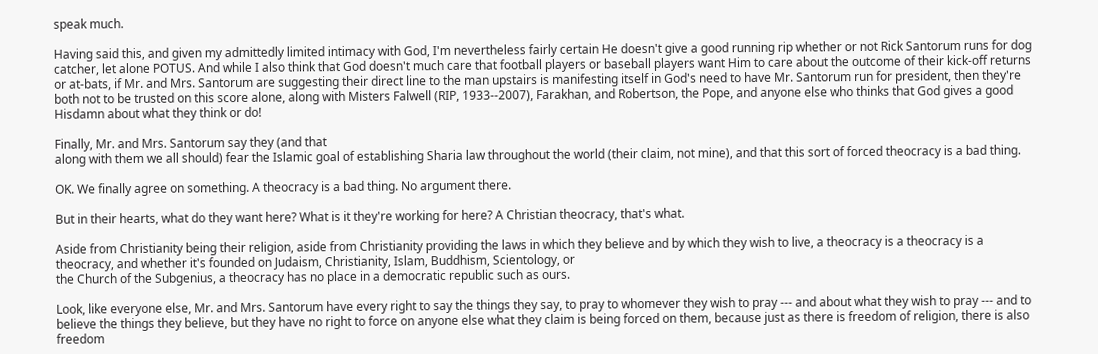speak much.

Having said this, and given my admittedly limited intimacy with God, I'm nevertheless fairly certain He doesn't give a good running rip whether or not Rick Santorum runs for dog catcher, let alone POTUS. And while I also think that God doesn't much care that football players or baseball players want Him to care about the outcome of their kick-off returns or at-bats, if Mr. and Mrs. Santorum are suggesting their direct line to the man upstairs is manifesting itself in God's need to have Mr. Santorum run for president, then they're both not to be trusted on this score alone, along with Misters Falwell (RIP, 1933--2007), Farakhan, and Robertson, the Pope, and anyone else who thinks that God gives a good Hisdamn about what they think or do!

Finally, Mr. and Mrs. Santorum say they (and that
along with them we all should) fear the Islamic goal of establishing Sharia law throughout the world (their claim, not mine), and that this sort of forced theocracy is a bad thing.

OK. We finally agree on something. A theocracy is a bad thing. No argument there.

But in their hearts, what do they want here? What is it they're working for here? A Christian theocracy, that's what.

Aside from Christianity being their religion, aside from Christianity providing the laws in which they believe and by which they wish to live, a theocracy is a theocracy is a theocracy, and whether it's founded on Judaism, Christianity, Islam, Buddhism, Scientology, or
the Church of the Subgenius, a theocracy has no place in a democratic republic such as ours.

Look, like everyone else, Mr. and Mrs. Santorum have every right to say the things they say, to pray to whomever they wish to pray --- and about what they wish to pray --- and to believe the things they believe, but they have no right to force on anyone else what they claim is being forced on them, because just as there is freedom of religion, there is also freedom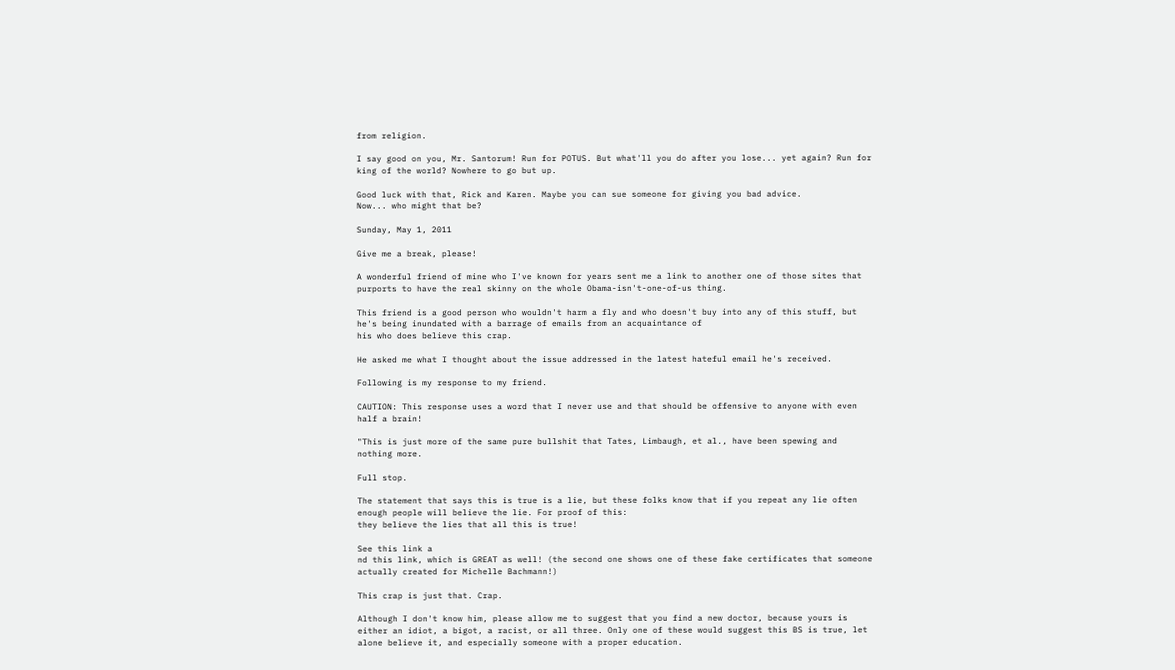from religion.

I say good on you, Mr. Santorum! Run for POTUS. But what'll you do after you lose... yet again? Run for king of the world? Nowhere to go but up.

Good luck with that, Rick and Karen. Maybe you can sue someone for giving you bad advice.
Now... who might that be?

Sunday, May 1, 2011

Give me a break, please!

A wonderful friend of mine who I've known for years sent me a link to another one of those sites that purports to have the real skinny on the whole Obama-isn't-one-of-us thing.

This friend is a good person who wouldn't harm a fly and who doesn't buy into any of this stuff, but he's being inundated with a barrage of emails from an acquaintance of
his who does believe this crap.

He asked me what I thought about the issue addressed in the latest hateful email he's received.

Following is my response to my friend.

CAUTION: This response uses a word that I never use and that should be offensive to anyone with even half a brain!

"This is just more of the same pure bullshit that Tates, Limbaugh, et al., have been spewing and nothing more.

Full stop.

The statement that says this is true is a lie, but these folks know that if you repeat any lie often enough people will believe the lie. For proof of this:
they believe the lies that all this is true!

See this link a
nd this link, which is GREAT as well! (the second one shows one of these fake certificates that someone actually created for Michelle Bachmann!)

This crap is just that. Crap.

Although I don't know him, please allow me to suggest that you find a new doctor, because yours is either an idiot, a bigot, a racist, or all three. Only one of these would suggest this BS is true, let alone believe it, and especially someone with a proper education.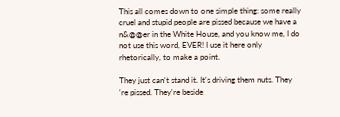This all comes down to one simple thing: some really cruel and stupid people are pissed because we have a n&@@er in the White House, and you know me, I do not use this word, EVER! I use it here only rhetorically, to make a point.

They just can't stand it. It's driving them nuts. They
're pissed. They're beside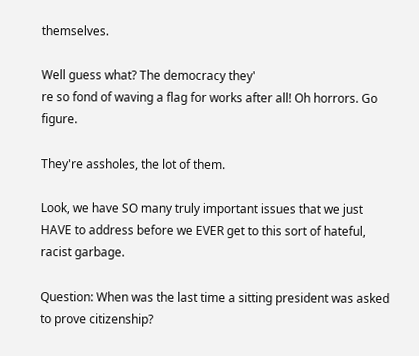themselves.

Well guess what? The democracy they'
re so fond of waving a flag for works after all! Oh horrors. Go figure.

They're assholes, the lot of them.

Look, we have SO many truly important issues that we just HAVE to address before we EVER get to this sort of hateful, racist garbage.

Question: When was the last time a sitting president was asked to prove citizenship?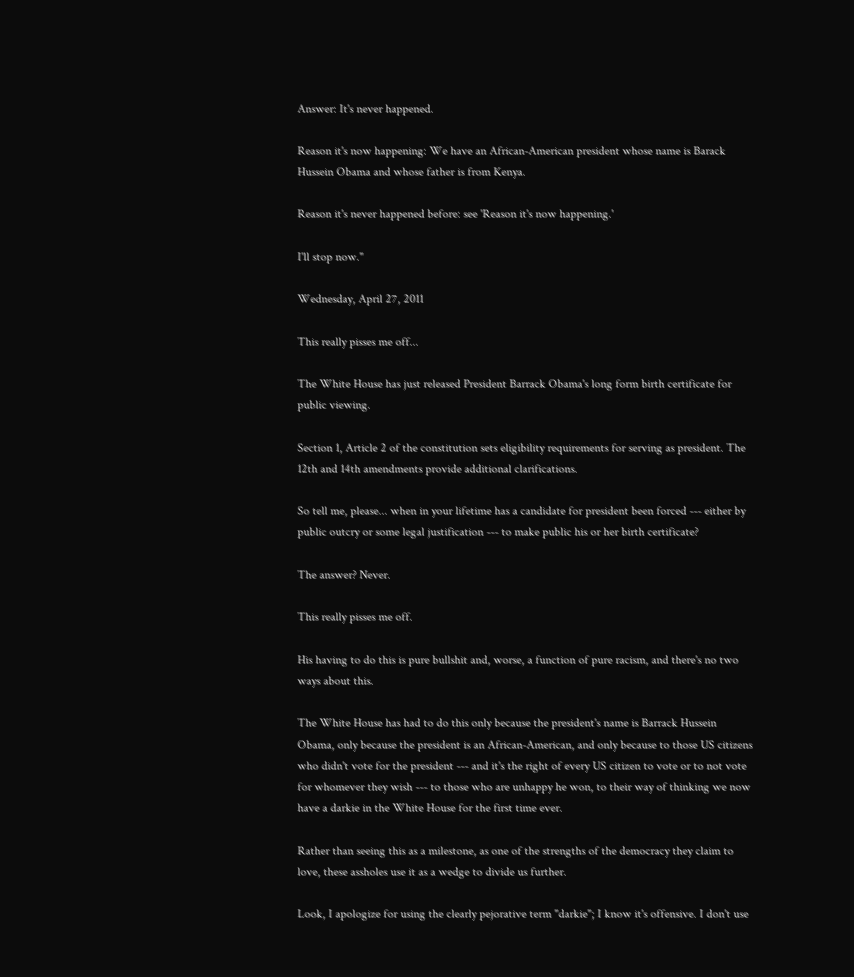Answer: It's never happened.

Reason it's now happening: We have an African-American president whose name is Barack Hussein Obama and whose father is from Kenya.

Reason it's never happened before: see 'Reason it's now happening.'

I'll stop now."

Wednesday, April 27, 2011

This really pisses me off...

The White House has just released President Barrack Obama's long form birth certificate for public viewing.

Section 1, Article 2 of the constitution sets eligibility requirements for serving as president. The 12th and 14th amendments provide additional clarifications.

So tell me, please... when in your lifetime has a candidate for president been forced --- either by public outcry or some legal justification --- to make public his or her birth certificate?

The answer? Never.

This really pisses me off.

His having to do this is pure bullshit and, worse, a function of pure racism, and there's no two ways about this.

The White House has had to do this only because the president's name is Barrack Hussein Obama, only because the president is an African-American, and only because to those US citizens who didn't vote for the president --- and it's the right of every US citizen to vote or to not vote for whomever they wish --- to those who are unhappy he won, to their way of thinking we now have a darkie in the White House for the first time ever.

Rather than seeing this as a milestone, as one of the strengths of the democracy they claim to love, these assholes use it as a wedge to divide us further.

Look, I apologize for using the clearly pejorative term "darkie"; I know it's offensive. I don't use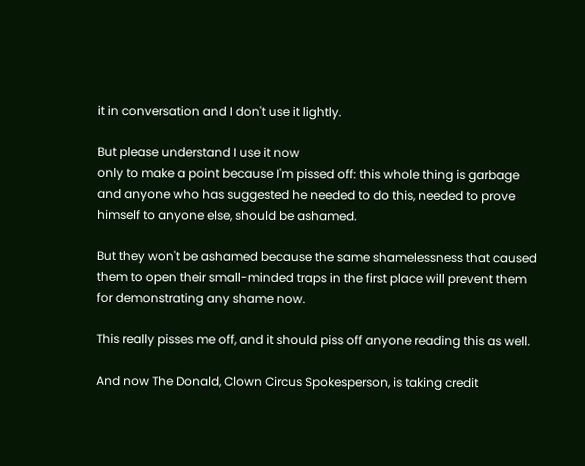it in conversation and I don't use it lightly.

But please understand I use it now
only to make a point because I'm pissed off: this whole thing is garbage and anyone who has suggested he needed to do this, needed to prove himself to anyone else, should be ashamed.

But they won't be ashamed because the same shamelessness that caused them to open their small-minded traps in the first place will prevent them for demonstrating any shame now.

This really pisses me off, and it should piss off anyone reading this as well.

And now The Donald, Clown Circus Spokesperson, is taking credit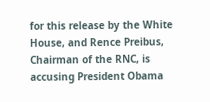for this release by the White House, and Rence Preibus, Chairman of the RNC, is accusing President Obama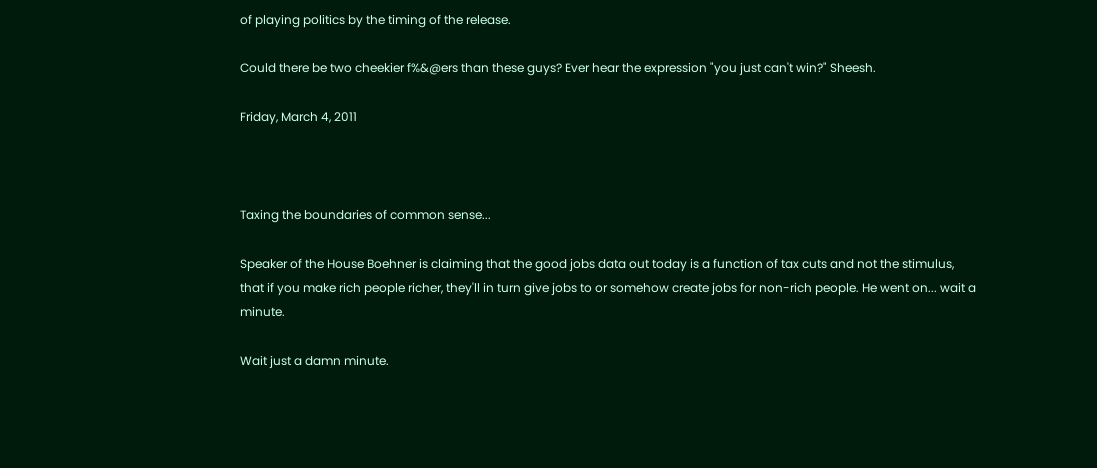of playing politics by the timing of the release.

Could there be two cheekier f%&@ers than these guys? Ever hear the expression "you just can't win?" Sheesh.

Friday, March 4, 2011



Taxing the boundaries of common sense...

Speaker of the House Boehner is claiming that the good jobs data out today is a function of tax cuts and not the stimulus, that if you make rich people richer, they'll in turn give jobs to or somehow create jobs for non-rich people. He went on... wait a minute.

Wait just a damn minute.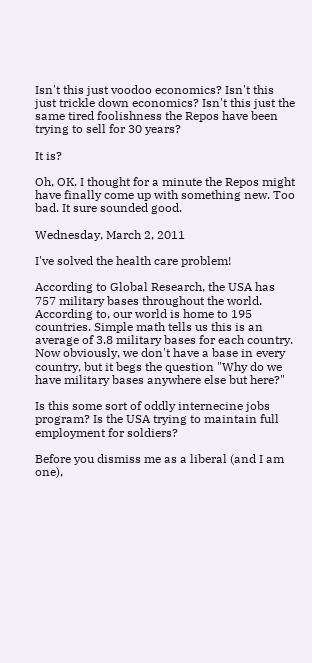Isn't this just voodoo economics? Isn't this just trickle down economics? Isn't this just the same tired foolishness the Repos have been trying to sell for 30 years?

It is?

Oh, OK. I thought for a minute the Repos might have finally come up with something new. Too bad. It sure sounded good.

Wednesday, March 2, 2011

I've solved the health care problem!

According to Global Research, the USA has 757 military bases throughout the world. According to, our world is home to 195 countries. Simple math tells us this is an average of 3.8 military bases for each country. Now obviously, we don't have a base in every country, but it begs the question "Why do we have military bases anywhere else but here?"

Is this some sort of oddly internecine jobs program? Is the USA trying to maintain full employment for soldiers?

Before you dismiss me as a liberal (and I am one),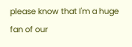please know that I'm a huge fan of our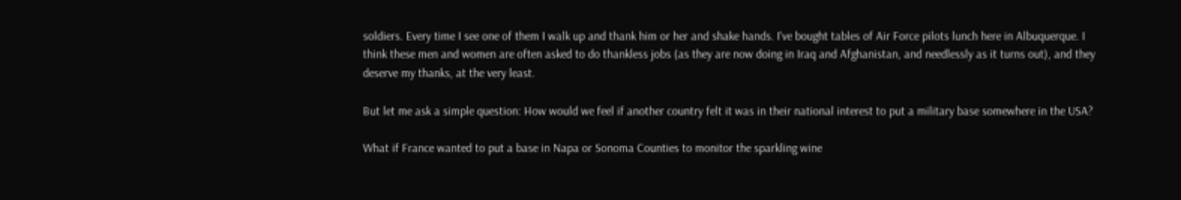soldiers. Every time I see one of them I walk up and thank him or her and shake hands. I've bought tables of Air Force pilots lunch here in Albuquerque. I think these men and women are often asked to do thankless jobs (as they are now doing in Iraq and Afghanistan, and needlessly as it turns out), and they deserve my thanks, at the very least.

But let me ask a simple question: How would we feel if another country felt it was in their national interest to put a military base somewhere in the USA?

What if France wanted to put a base in Napa or Sonoma Counties to monitor the sparkling wine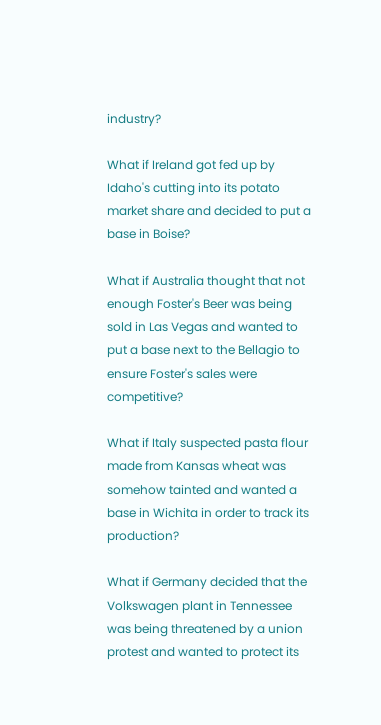industry?

What if Ireland got fed up by Idaho's cutting into its potato market share and decided to put a base in Boise?

What if Australia thought that not enough Foster's Beer was being sold in Las Vegas and wanted to put a base next to the Bellagio to ensure Foster's sales were competitive?

What if Italy suspected pasta flour made from Kansas wheat was somehow tainted and wanted a base in Wichita in order to track its production?

What if Germany decided that the Volkswagen plant in Tennessee was being threatened by a union protest and wanted to protect its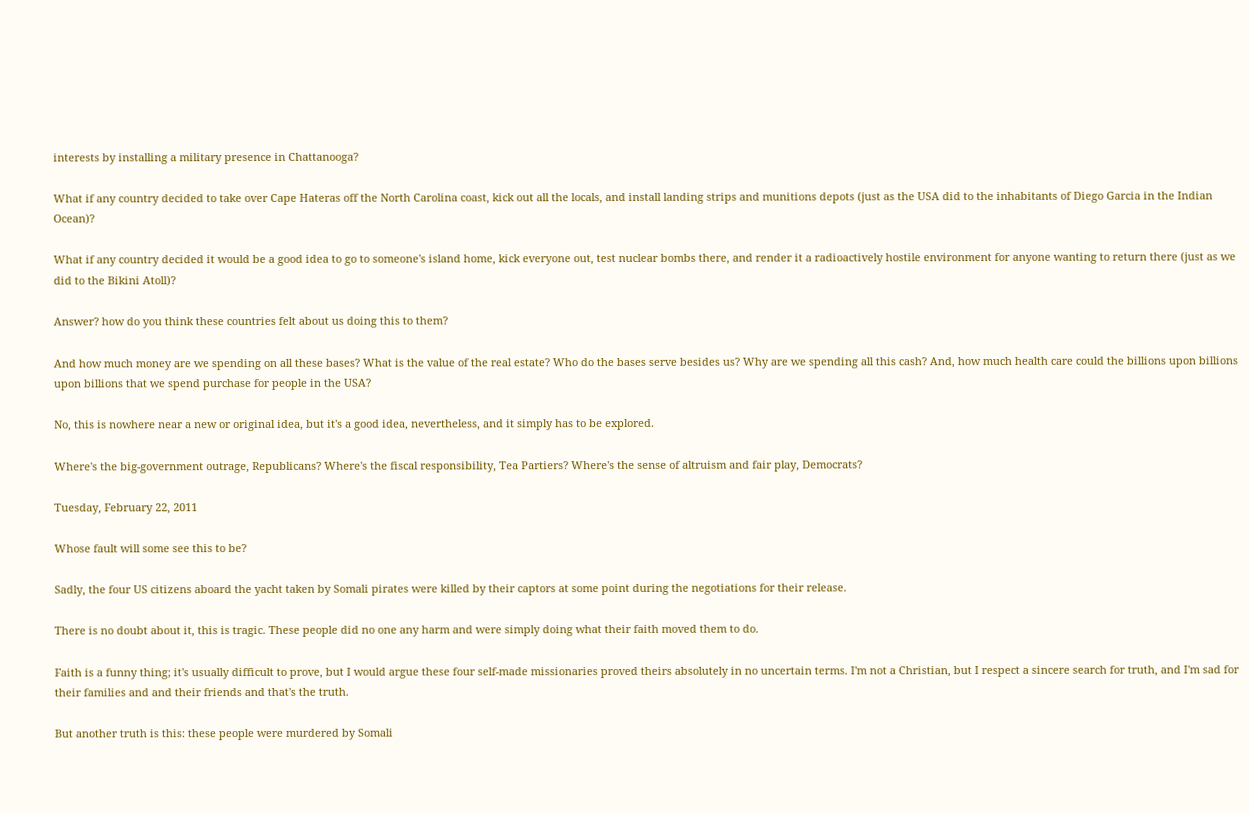interests by installing a military presence in Chattanooga?

What if any country decided to take over Cape Hateras off the North Carolina coast, kick out all the locals, and install landing strips and munitions depots (just as the USA did to the inhabitants of Diego Garcia in the Indian Ocean)?

What if any country decided it would be a good idea to go to someone's island home, kick everyone out, test nuclear bombs there, and render it a radioactively hostile environment for anyone wanting to return there (just as we did to the Bikini Atoll)?

Answer? how do you think these countries felt about us doing this to them?

And how much money are we spending on all these bases? What is the value of the real estate? Who do the bases serve besides us? Why are we spending all this cash? And, how much health care could the billions upon billions upon billions that we spend purchase for people in the USA?

No, this is nowhere near a new or original idea, but it's a good idea, nevertheless, and it simply has to be explored.

Where's the big-government outrage, Republicans? Where's the fiscal responsibility, Tea Partiers? Where's the sense of altruism and fair play, Democrats?

Tuesday, February 22, 2011

Whose fault will some see this to be?

Sadly, the four US citizens aboard the yacht taken by Somali pirates were killed by their captors at some point during the negotiations for their release.

There is no doubt about it, this is tragic. These people did no one any harm and were simply doing what their faith moved them to do.

Faith is a funny thing; it's usually difficult to prove, but I would argue these four self-made missionaries proved theirs absolutely in no uncertain terms. I'm not a Christian, but I respect a sincere search for truth, and I'm sad for their families and and their friends and that's the truth.

But another truth is this: these people were murdered by Somali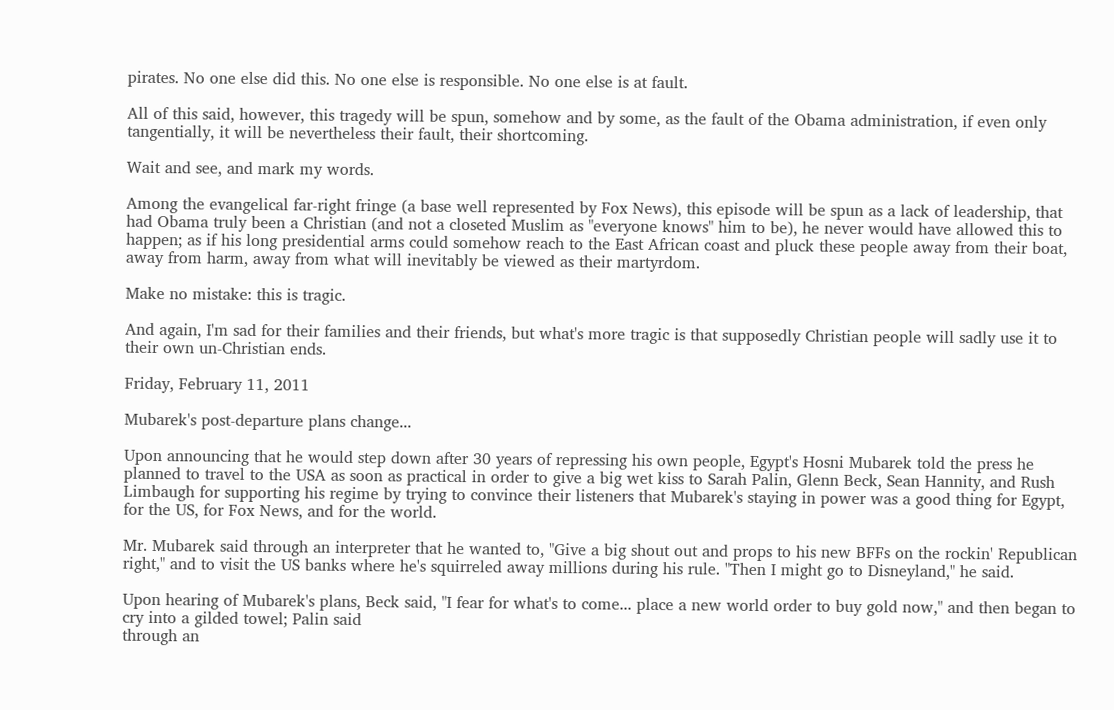pirates. No one else did this. No one else is responsible. No one else is at fault.

All of this said, however, this tragedy will be spun, somehow and by some, as the fault of the Obama administration, if even only tangentially, it will be nevertheless their fault, their shortcoming.

Wait and see, and mark my words.

Among the evangelical far-right fringe (a base well represented by Fox News), this episode will be spun as a lack of leadership, that had Obama truly been a Christian (and not a closeted Muslim as "everyone knows" him to be), he never would have allowed this to happen; as if his long presidential arms could somehow reach to the East African coast and pluck these people away from their boat, away from harm, away from what will inevitably be viewed as their martyrdom.

Make no mistake: this is tragic.

And again, I'm sad for their families and their friends, but what's more tragic is that supposedly Christian people will sadly use it to their own un-Christian ends.

Friday, February 11, 2011

Mubarek's post-departure plans change...

Upon announcing that he would step down after 30 years of repressing his own people, Egypt's Hosni Mubarek told the press he planned to travel to the USA as soon as practical in order to give a big wet kiss to Sarah Palin, Glenn Beck, Sean Hannity, and Rush Limbaugh for supporting his regime by trying to convince their listeners that Mubarek's staying in power was a good thing for Egypt, for the US, for Fox News, and for the world.

Mr. Mubarek said through an interpreter that he wanted to, "Give a big shout out and props to his new BFFs on the rockin' Republican right," and to visit the US banks where he's squirreled away millions during his rule. "Then I might go to Disneyland," he said.

Upon hearing of Mubarek's plans, Beck said, "I fear for what's to come... place a new world order to buy gold now," and then began to cry into a gilded towel; Palin said
through an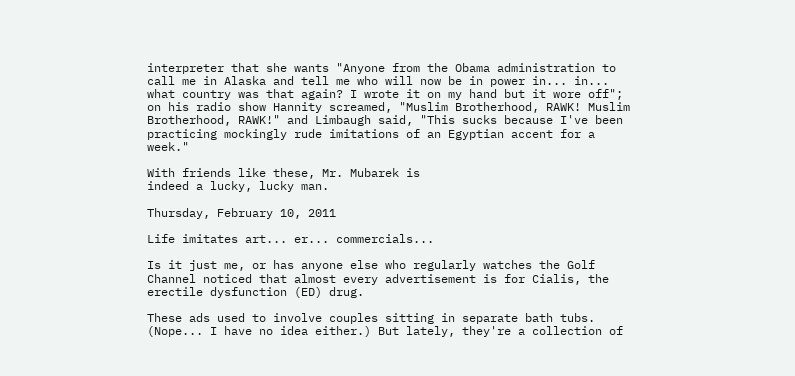interpreter that she wants "Anyone from the Obama administration to call me in Alaska and tell me who will now be in power in... in... what country was that again? I wrote it on my hand but it wore off"; on his radio show Hannity screamed, "Muslim Brotherhood, RAWK! Muslim Brotherhood, RAWK!" and Limbaugh said, "This sucks because I've been practicing mockingly rude imitations of an Egyptian accent for a week."

With friends like these, Mr. Mubarek is
indeed a lucky, lucky man.

Thursday, February 10, 2011

Life imitates art... er... commercials...

Is it just me, or has anyone else who regularly watches the Golf Channel noticed that almost every advertisement is for Cialis, the erectile dysfunction (ED) drug.

These ads used to involve couples sitting in separate bath tubs. (Nope... I have no idea either.) But lately, they're a collection of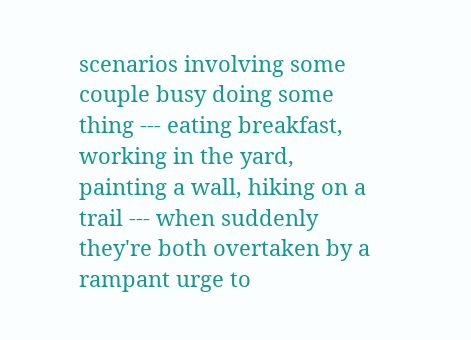scenarios involving some couple busy doing some thing --- eating breakfast, working in the yard, painting a wall, hiking on a trail --- when suddenly they're both overtaken by a rampant urge to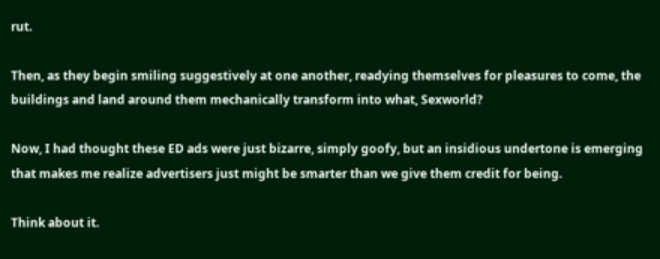rut.

Then, as they begin smiling suggestively at one another, readying themselves for pleasures to come, the buildings and land around them mechanically transform into what, Sexworld?

Now, I had thought these ED ads were just bizarre, simply goofy, but an insidious undertone is emerging that makes me realize advertisers just might be smarter than we give them credit for being.

Think about it.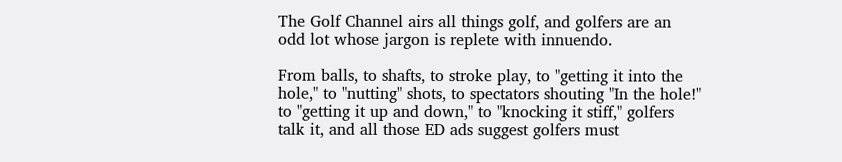The Golf Channel airs all things golf, and golfers are an odd lot whose jargon is replete with innuendo.

From balls, to shafts, to stroke play, to "getting it into the hole," to "nutting" shots, to spectators shouting "In the hole!" to "getting it up and down," to "knocking it stiff," golfers talk it, and all those ED ads suggest golfers must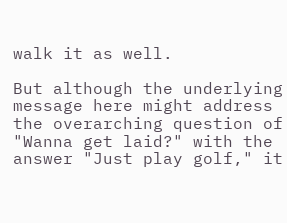walk it as well.

But although the underlying message here might address the overarching question of "Wanna get laid?" with the answer "Just play golf," it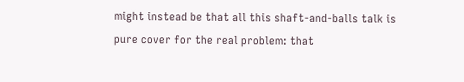might instead be that all this shaft-and-balls talk is pure cover for the real problem: that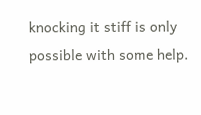knocking it stiff is only possible with some help.